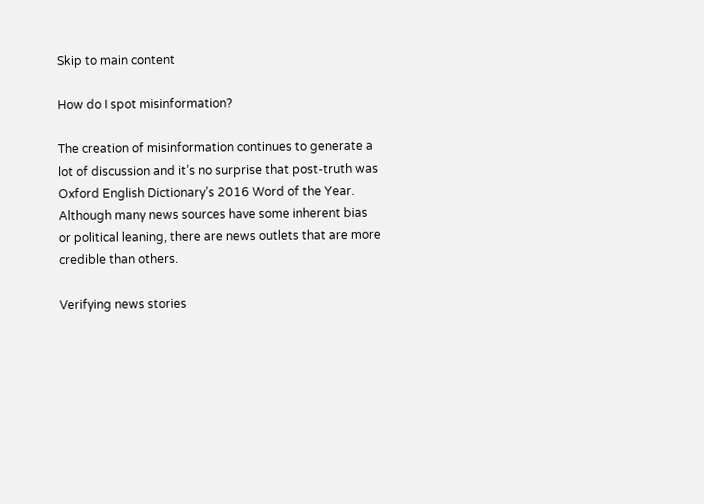Skip to main content

How do I spot misinformation?

The creation of misinformation continues to generate a lot of discussion and it’s no surprise that post-truth was Oxford English Dictionary’s 2016 Word of the Year. Although many news sources have some inherent bias or political leaning, there are news outlets that are more credible than others.

Verifying news stories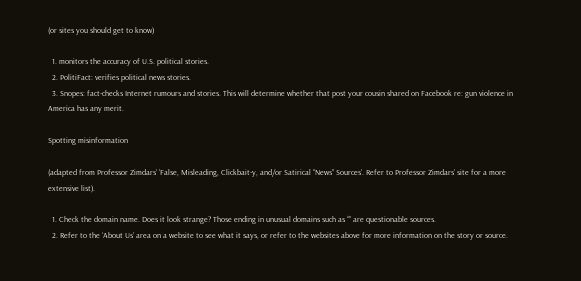(or sites you should get to know)

  1. monitors the accuracy of U.S. political stories.
  2. PolitiFact: verifies political news stories.
  3. Snopes: fact-checks Internet rumours and stories. This will determine whether that post your cousin shared on Facebook re: gun violence in America has any merit.

Spotting misinformation

(adapted from Professor Zimdars’ ‘False, Misleading, Clickbait-y, and/or Satirical “News” Sources’. Refer to Professor Zimdars’ site for a more extensive list).

  1. Check the domain name. Does it look strange? Those ending in unusual domains such as “” are questionable sources.
  2. Refer to the ‘About Us’ area on a website to see what it says, or refer to the websites above for more information on the story or source.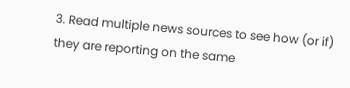3. Read multiple news sources to see how (or if) they are reporting on the same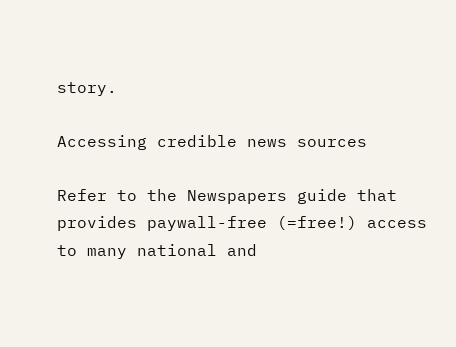story.

Accessing credible news sources

Refer to the Newspapers guide that provides paywall-free (=free!) access to many national and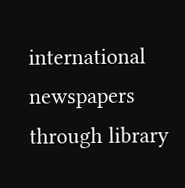international newspapers through library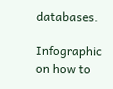databases.

Infographic on how to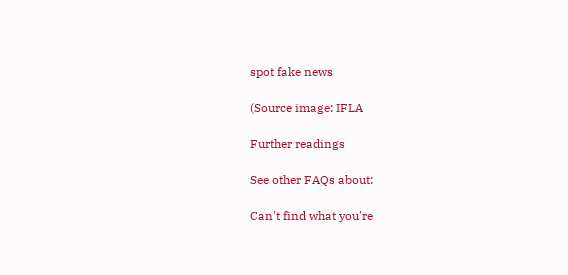spot fake news

(Source image: IFLA

Further readings

See other FAQs about:

Can't find what you're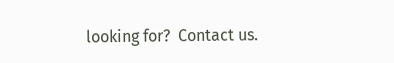looking for?  Contact us.